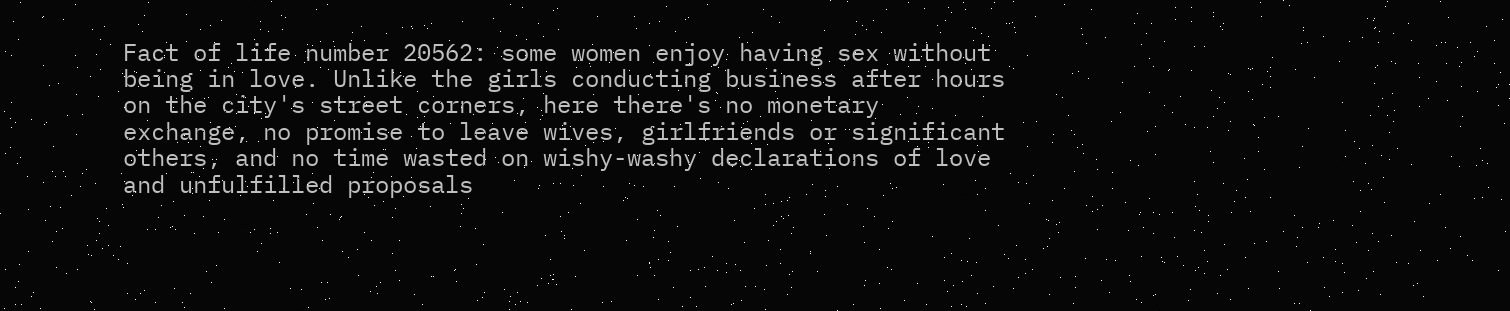Fact of life number 20562: some women enjoy having sex without being in love. Unlike the girls conducting business after hours on the city's street corners, here there's no monetary exchange, no promise to leave wives, girlfriends or significant others, and no time wasted on wishy-washy declarations of love and unfulfilled proposals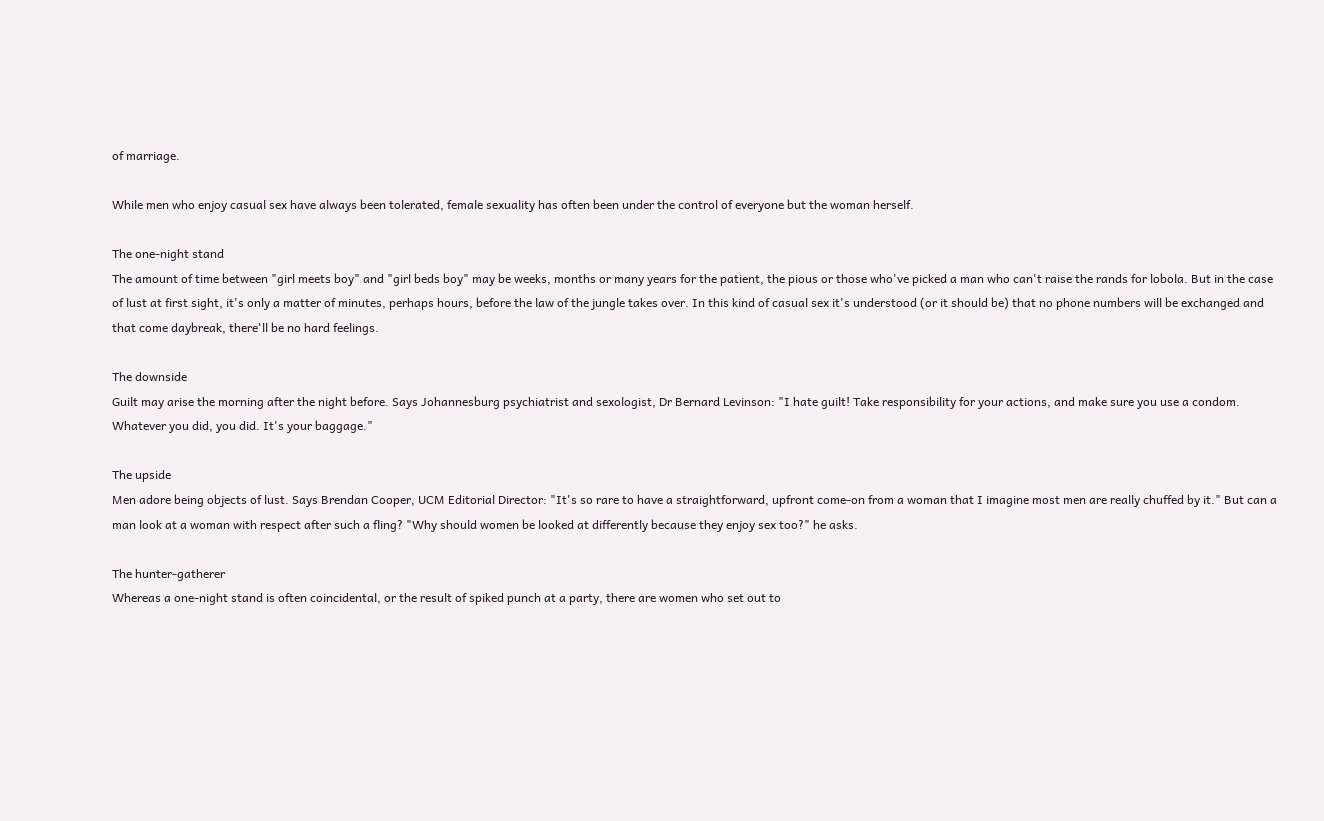of marriage.

While men who enjoy casual sex have always been tolerated, female sexuality has often been under the control of everyone but the woman herself.

The one-night stand
The amount of time between "girl meets boy" and "girl beds boy" may be weeks, months or many years for the patient, the pious or those who've picked a man who can't raise the rands for lobola. But in the case of lust at first sight, it's only a matter of minutes, perhaps hours, before the law of the jungle takes over. In this kind of casual sex it's understood (or it should be) that no phone numbers will be exchanged and that come daybreak, there'll be no hard feelings.

The downside
Guilt may arise the morning after the night before. Says Johannesburg psychiatrist and sexologist, Dr Bernard Levinson: "I hate guilt! Take responsibility for your actions, and make sure you use a condom. Whatever you did, you did. It's your baggage."

The upside
Men adore being objects of lust. Says Brendan Cooper, UCM Editorial Director: "It's so rare to have a straightforward, upfront come-on from a woman that I imagine most men are really chuffed by it." But can a man look at a woman with respect after such a fling? "Why should women be looked at differently because they enjoy sex too?" he asks.

The hunter-gatherer
Whereas a one-night stand is often coincidental, or the result of spiked punch at a party, there are women who set out to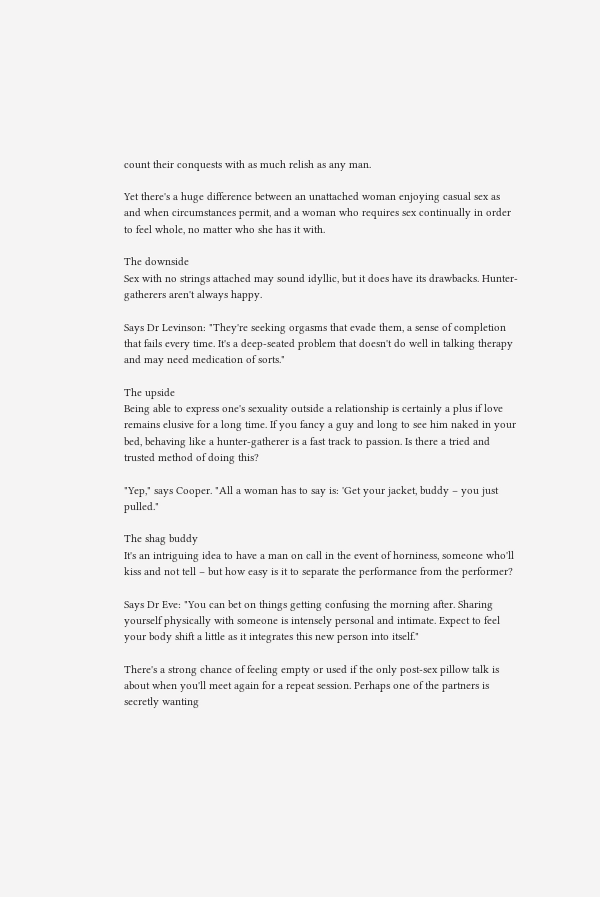count their conquests with as much relish as any man.

Yet there's a huge difference between an unattached woman enjoying casual sex as and when circumstances permit, and a woman who requires sex continually in order to feel whole, no matter who she has it with.

The downside
Sex with no strings attached may sound idyllic, but it does have its drawbacks. Hunter-gatherers aren't always happy.

Says Dr Levinson: "They're seeking orgasms that evade them, a sense of completion that fails every time. It's a deep-seated problem that doesn't do well in talking therapy and may need medication of sorts."

The upside
Being able to express one's sexuality outside a relationship is certainly a plus if love remains elusive for a long time. If you fancy a guy and long to see him naked in your bed, behaving like a hunter-gatherer is a fast track to passion. Is there a tried and trusted method of doing this?

"Yep," says Cooper. "All a woman has to say is: 'Get your jacket, buddy – you just pulled."

The shag buddy
It's an intriguing idea to have a man on call in the event of horniness, someone who'll kiss and not tell – but how easy is it to separate the performance from the performer?

Says Dr Eve: "You can bet on things getting confusing the morning after. Sharing yourself physically with someone is intensely personal and intimate. Expect to feel your body shift a little as it integrates this new person into itself."

There's a strong chance of feeling empty or used if the only post-sex pillow talk is about when you'll meet again for a repeat session. Perhaps one of the partners is secretly wanting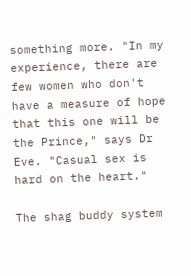something more. "In my experience, there are few women who don't have a measure of hope that this one will be the Prince," says Dr Eve. "Casual sex is hard on the heart."

The shag buddy system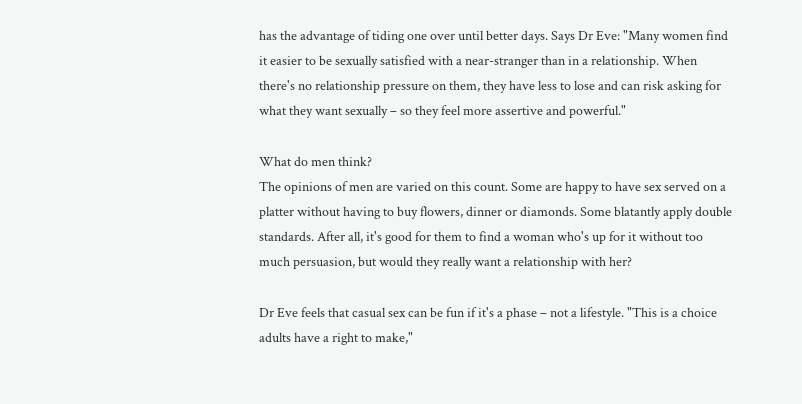has the advantage of tiding one over until better days. Says Dr Eve: "Many women find it easier to be sexually satisfied with a near-stranger than in a relationship. When there's no relationship pressure on them, they have less to lose and can risk asking for what they want sexually – so they feel more assertive and powerful."

What do men think?
The opinions of men are varied on this count. Some are happy to have sex served on a platter without having to buy flowers, dinner or diamonds. Some blatantly apply double standards. After all, it's good for them to find a woman who's up for it without too much persuasion, but would they really want a relationship with her?

Dr Eve feels that casual sex can be fun if it's a phase – not a lifestyle. "This is a choice adults have a right to make,"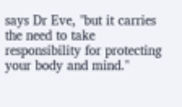says Dr Eve, "but it carries the need to take responsibility for protecting your body and mind."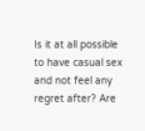Is it at all possible to have casual sex and not feel any regret after? Are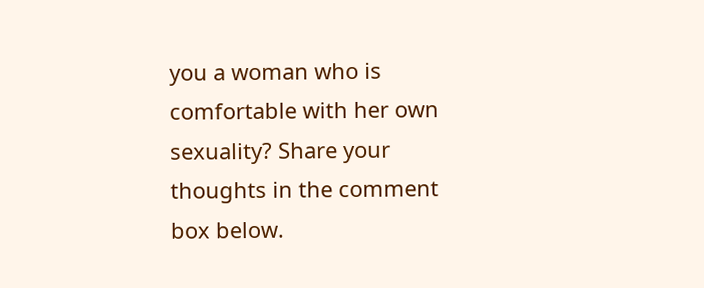you a woman who is comfortable with her own sexuality? Share your thoughts in the comment box below.